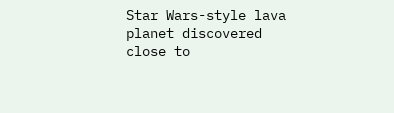Star Wars-style lava planet discovered close to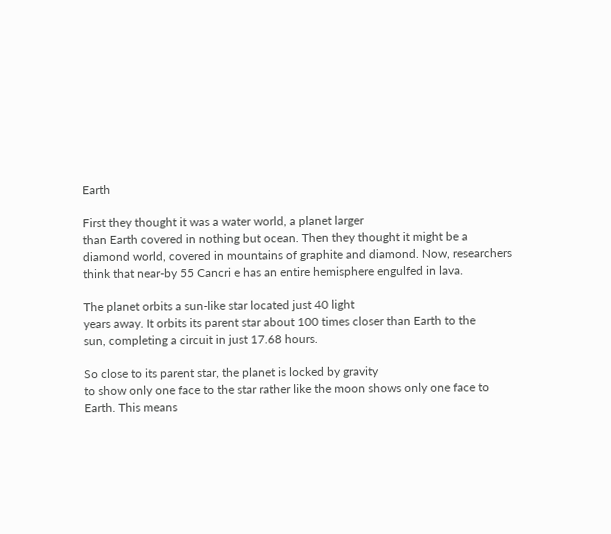Earth

First they thought it was a water world, a planet larger
than Earth covered in nothing but ocean. Then they thought it might be a
diamond world, covered in mountains of graphite and diamond. Now, researchers
think that near-by 55 Cancri e has an entire hemisphere engulfed in lava.

The planet orbits a sun-like star located just 40 light
years away. It orbits its parent star about 100 times closer than Earth to the
sun, completing a circuit in just 17.68 hours.

So close to its parent star, the planet is locked by gravity
to show only one face to the star rather like the moon shows only one face to
Earth. This means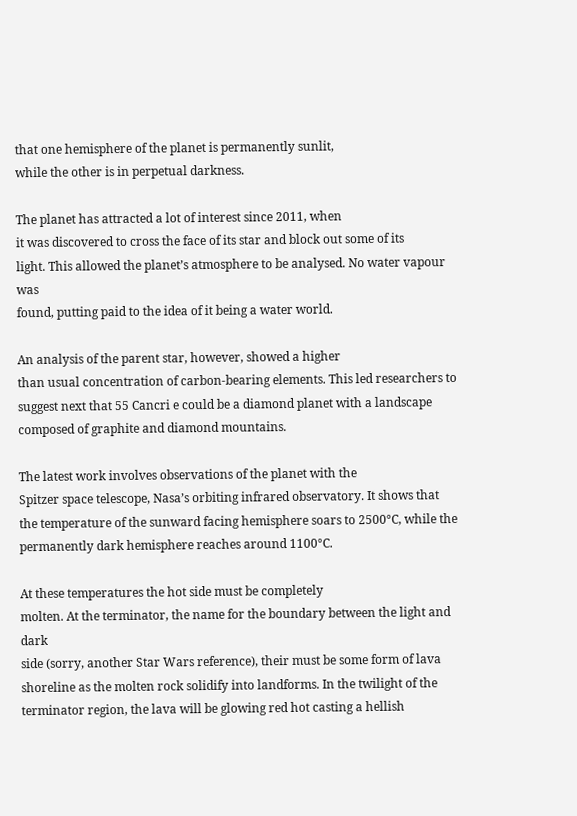that one hemisphere of the planet is permanently sunlit,
while the other is in perpetual darkness.

The planet has attracted a lot of interest since 2011, when
it was discovered to cross the face of its star and block out some of its
light. This allowed the planet’s atmosphere to be analysed. No water vapour was
found, putting paid to the idea of it being a water world.

An analysis of the parent star, however, showed a higher
than usual concentration of carbon-bearing elements. This led researchers to
suggest next that 55 Cancri e could be a diamond planet with a landscape
composed of graphite and diamond mountains.

The latest work involves observations of the planet with the
Spitzer space telescope, Nasa’s orbiting infrared observatory. It shows that
the temperature of the sunward facing hemisphere soars to 2500°C, while the
permanently dark hemisphere reaches around 1100°C.

At these temperatures the hot side must be completely
molten. At the terminator, the name for the boundary between the light and dark
side (sorry, another Star Wars reference), their must be some form of lava
shoreline as the molten rock solidify into landforms. In the twilight of the
terminator region, the lava will be glowing red hot casting a hellish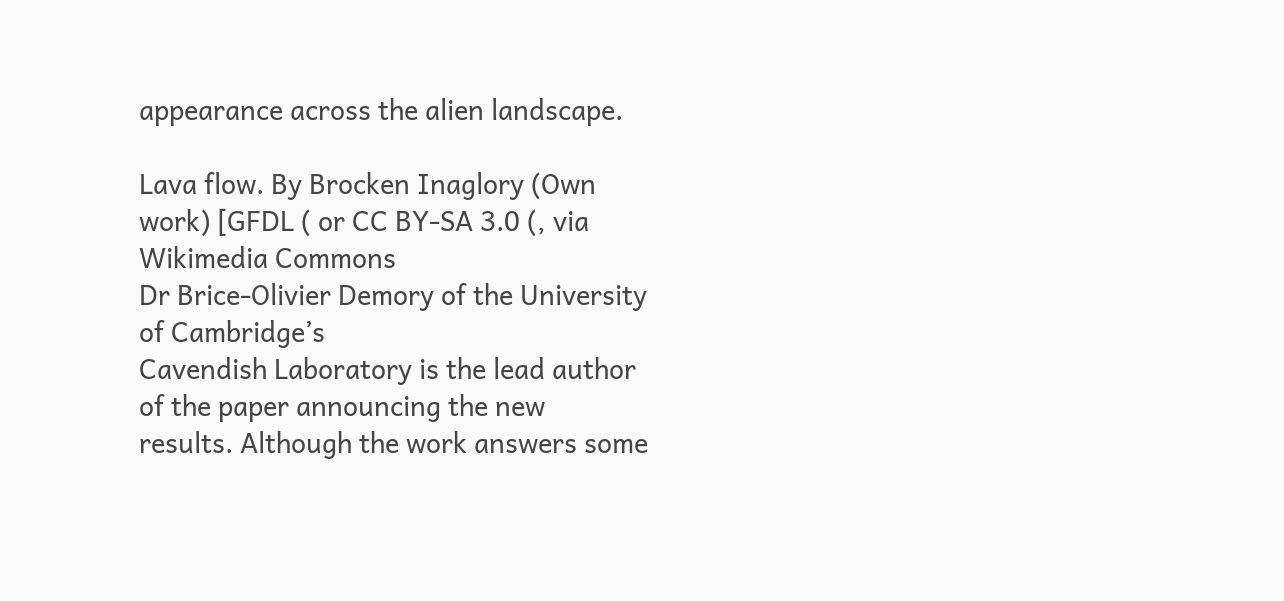appearance across the alien landscape.

Lava flow. By Brocken Inaglory (Own work) [GFDL ( or CC BY-SA 3.0 (, via Wikimedia Commons
Dr Brice-Olivier Demory of the University of Cambridge’s
Cavendish Laboratory is the lead author of the paper announcing the new
results. Although the work answers some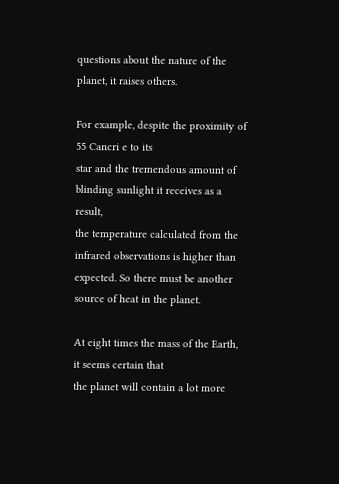questions about the nature of the
planet, it raises others.

For example, despite the proximity of 55 Cancri e to its
star and the tremendous amount of blinding sunlight it receives as a result,
the temperature calculated from the infrared observations is higher than
expected. So there must be another source of heat in the planet.

At eight times the mass of the Earth, it seems certain that
the planet will contain a lot more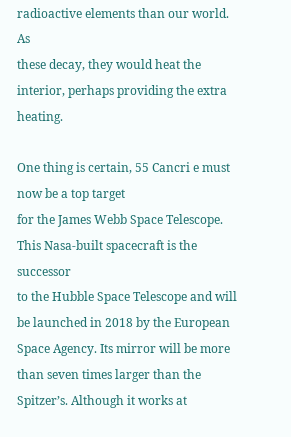radioactive elements than our world. As
these decay, they would heat the interior, perhaps providing the extra heating.

One thing is certain, 55 Cancri e must now be a top target
for the James Webb Space Telescope. This Nasa-built spacecraft is the successor
to the Hubble Space Telescope and will be launched in 2018 by the European
Space Agency. Its mirror will be more than seven times larger than the
Spitzer’s. Although it works at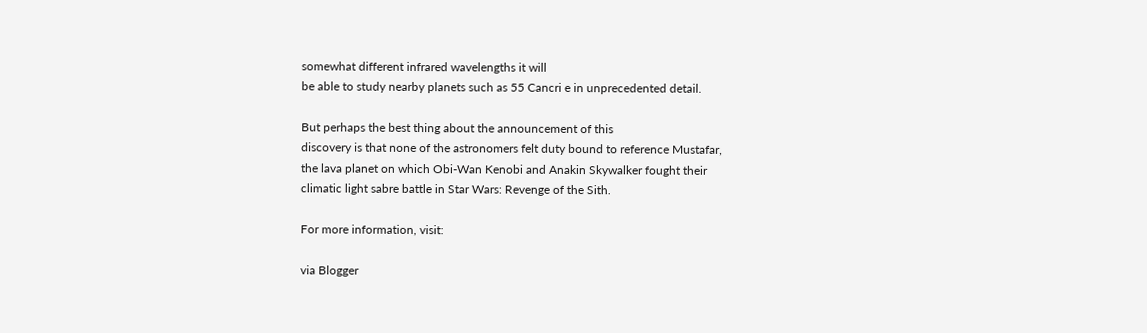somewhat different infrared wavelengths it will
be able to study nearby planets such as 55 Cancri e in unprecedented detail.

But perhaps the best thing about the announcement of this
discovery is that none of the astronomers felt duty bound to reference Mustafar,
the lava planet on which Obi-Wan Kenobi and Anakin Skywalker fought their
climatic light sabre battle in Star Wars: Revenge of the Sith.

For more information, visit:

via Blogger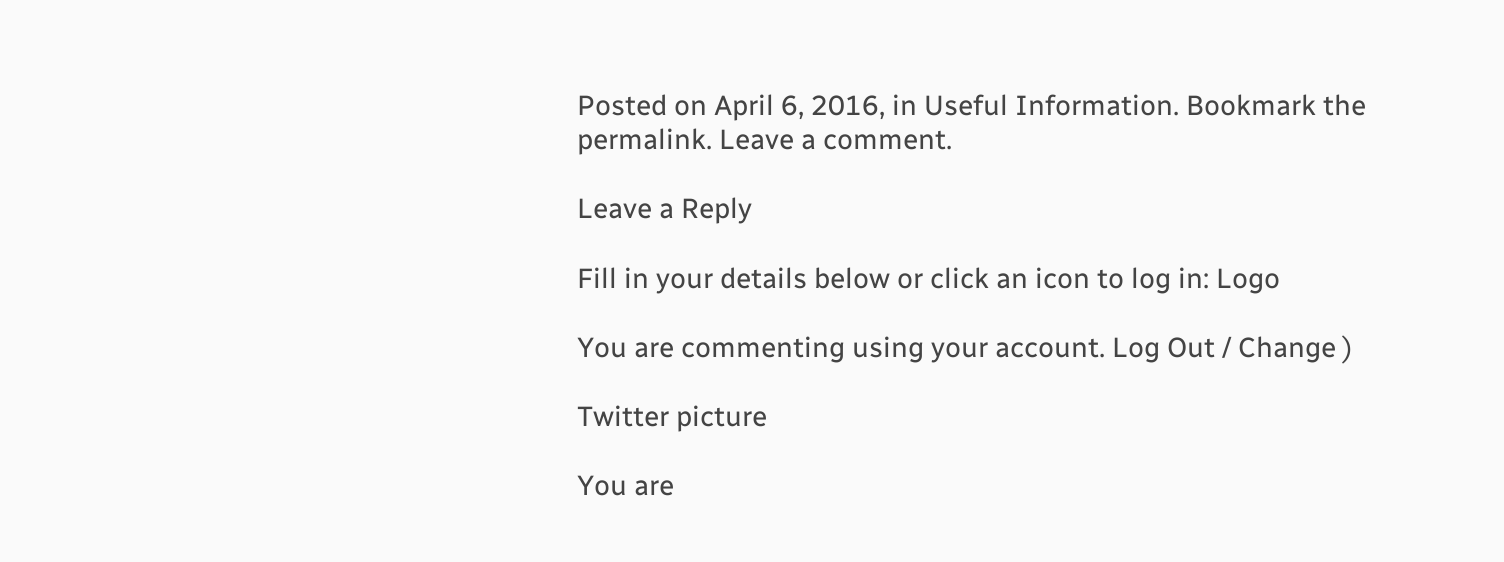Posted on April 6, 2016, in Useful Information. Bookmark the permalink. Leave a comment.

Leave a Reply

Fill in your details below or click an icon to log in: Logo

You are commenting using your account. Log Out / Change )

Twitter picture

You are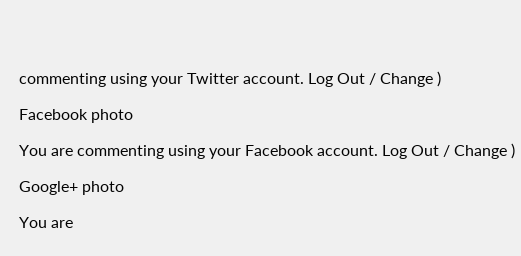commenting using your Twitter account. Log Out / Change )

Facebook photo

You are commenting using your Facebook account. Log Out / Change )

Google+ photo

You are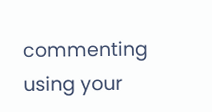commenting using your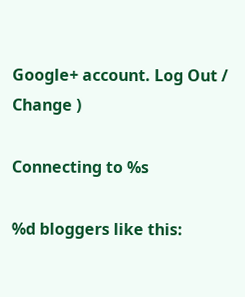Google+ account. Log Out / Change )

Connecting to %s

%d bloggers like this: